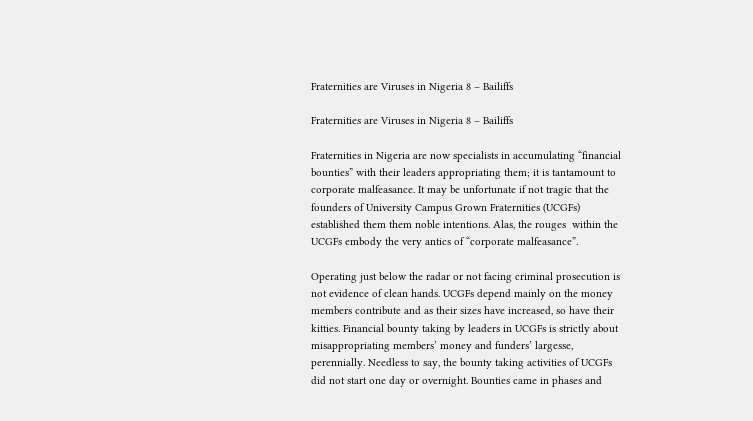Fraternities are Viruses in Nigeria 8 – Bailiffs

Fraternities are Viruses in Nigeria 8 – Bailiffs

Fraternities in Nigeria are now specialists in accumulating “financial bounties” with their leaders appropriating them; it is tantamount to corporate malfeasance. It may be unfortunate if not tragic that the founders of University Campus Grown Fraternities (UCGFs) established them them noble intentions. Alas, the rouges  within the UCGFs embody the very antics of “corporate malfeasance”.

Operating just below the radar or not facing criminal prosecution is not evidence of clean hands. UCGFs depend mainly on the money members contribute and as their sizes have increased, so have their kitties. Financial bounty taking by leaders in UCGFs is strictly about misappropriating members’ money and funders’ largesse, perennially. Needless to say, the bounty taking activities of UCGFs did not start one day or overnight. Bounties came in phases and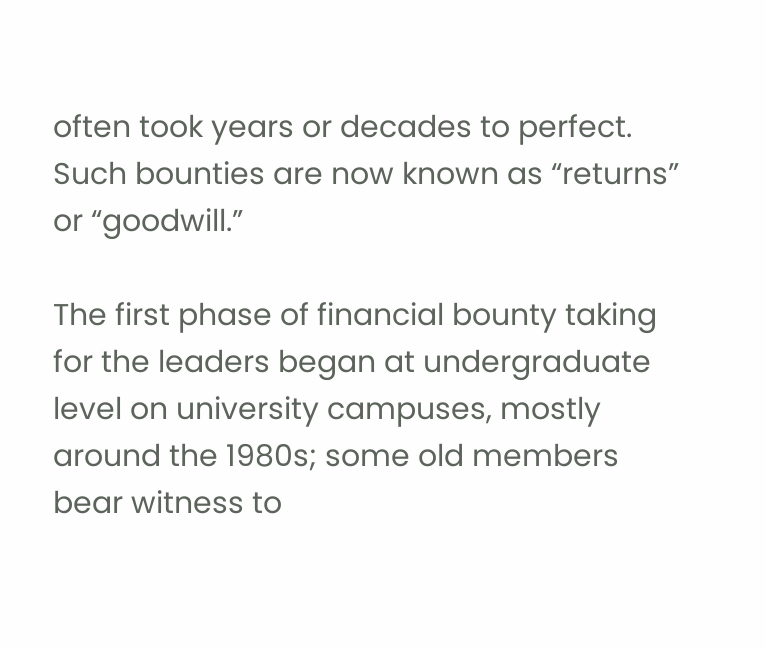often took years or decades to perfect. Such bounties are now known as “returns” or “goodwill.”

The first phase of financial bounty taking for the leaders began at undergraduate level on university campuses, mostly around the 1980s; some old members bear witness to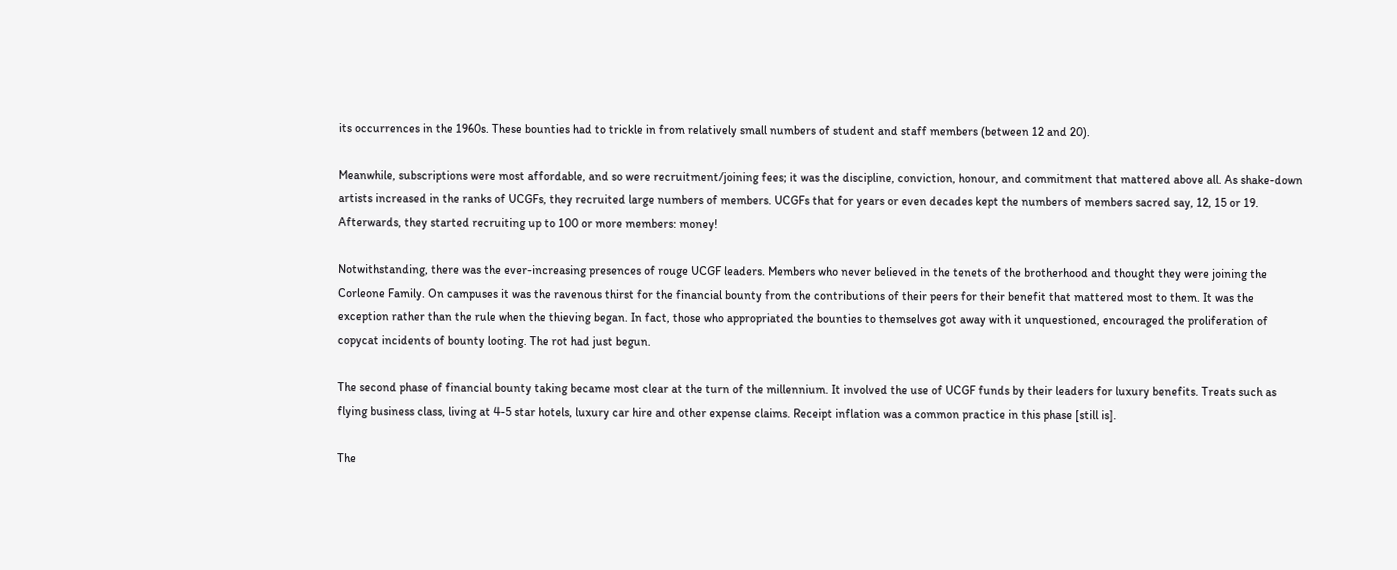its occurrences in the 1960s. These bounties had to trickle in from relatively small numbers of student and staff members (between 12 and 20).

Meanwhile, subscriptions were most affordable, and so were recruitment/joining fees; it was the discipline, conviction, honour, and commitment that mattered above all. As shake-down artists increased in the ranks of UCGFs, they recruited large numbers of members. UCGFs that for years or even decades kept the numbers of members sacred say, 12, 15 or 19. Afterwards, they started recruiting up to 100 or more members: money!

Notwithstanding, there was the ever-increasing presences of rouge UCGF leaders. Members who never believed in the tenets of the brotherhood and thought they were joining the Corleone Family. On campuses it was the ravenous thirst for the financial bounty from the contributions of their peers for their benefit that mattered most to them. It was the exception rather than the rule when the thieving began. In fact, those who appropriated the bounties to themselves got away with it unquestioned, encouraged the proliferation of copycat incidents of bounty looting. The rot had just begun.

The second phase of financial bounty taking became most clear at the turn of the millennium. It involved the use of UCGF funds by their leaders for luxury benefits. Treats such as flying business class, living at 4-5 star hotels, luxury car hire and other expense claims. Receipt inflation was a common practice in this phase [still is].

The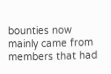bounties now mainly came from members that had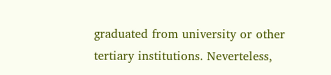graduated from university or other tertiary institutions. Neverteless,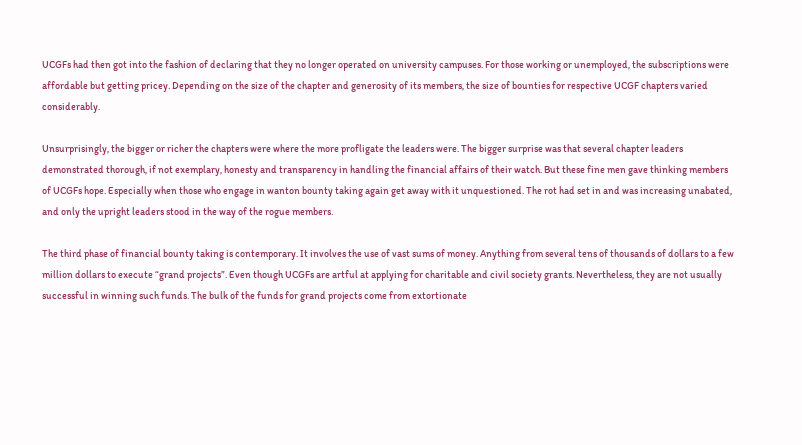UCGFs had then got into the fashion of declaring that they no longer operated on university campuses. For those working or unemployed, the subscriptions were affordable but getting pricey. Depending on the size of the chapter and generosity of its members, the size of bounties for respective UCGF chapters varied considerably.

Unsurprisingly, the bigger or richer the chapters were where the more profligate the leaders were. The bigger surprise was that several chapter leaders demonstrated thorough, if not exemplary, honesty and transparency in handling the financial affairs of their watch. But these fine men gave thinking members of UCGFs hope. Especially when those who engage in wanton bounty taking again get away with it unquestioned. The rot had set in and was increasing unabated, and only the upright leaders stood in the way of the rogue members.

The third phase of financial bounty taking is contemporary. It involves the use of vast sums of money. Anything from several tens of thousands of dollars to a few million dollars to execute “grand projects”. Even though UCGFs are artful at applying for charitable and civil society grants. Nevertheless, they are not usually successful in winning such funds. The bulk of the funds for grand projects come from extortionate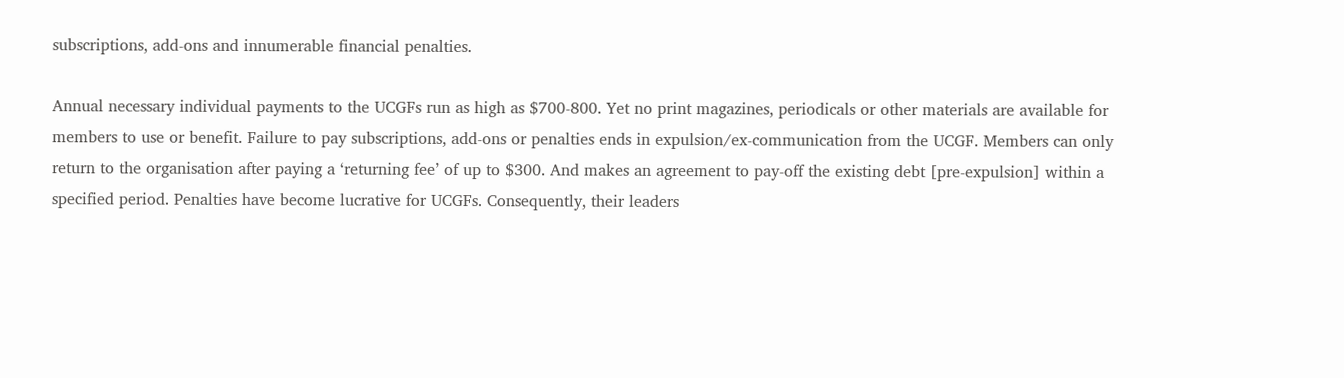subscriptions, add-ons and innumerable financial penalties.

Annual necessary individual payments to the UCGFs run as high as $700-800. Yet no print magazines, periodicals or other materials are available for members to use or benefit. Failure to pay subscriptions, add-ons or penalties ends in expulsion/ex-communication from the UCGF. Members can only return to the organisation after paying a ‘returning fee’ of up to $300. And makes an agreement to pay-off the existing debt [pre-expulsion] within a specified period. Penalties have become lucrative for UCGFs. Consequently, their leaders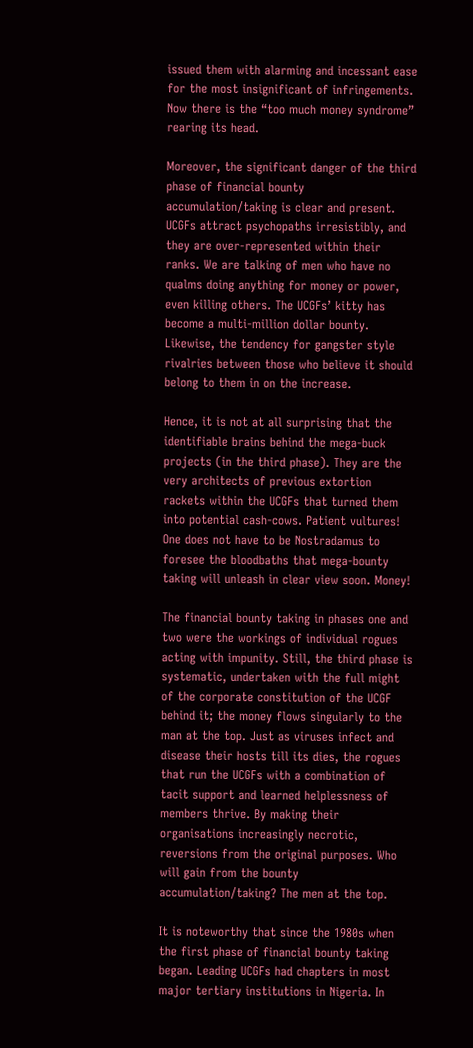issued them with alarming and incessant ease for the most insignificant of infringements. Now there is the “too much money syndrome” rearing its head.

Moreover, the significant danger of the third phase of financial bounty accumulation/taking is clear and present. UCGFs attract psychopaths irresistibly, and they are over-represented within their ranks. We are talking of men who have no qualms doing anything for money or power, even killing others. The UCGFs’ kitty has become a multi-million dollar bounty. Likewise, the tendency for gangster style rivalries between those who believe it should belong to them in on the increase.

Hence, it is not at all surprising that the identifiable brains behind the mega-buck projects (in the third phase). They are the very architects of previous extortion rackets within the UCGFs that turned them into potential cash-cows. Patient vultures! One does not have to be Nostradamus to foresee the bloodbaths that mega-bounty taking will unleash in clear view soon. Money!

The financial bounty taking in phases one and two were the workings of individual rogues acting with impunity. Still, the third phase is systematic, undertaken with the full might of the corporate constitution of the UCGF behind it; the money flows singularly to the man at the top. Just as viruses infect and disease their hosts till its dies, the rogues that run the UCGFs with a combination of tacit support and learned helplessness of members thrive. By making their organisations increasingly necrotic, reversions from the original purposes. Who will gain from the bounty accumulation/taking? The men at the top.

It is noteworthy that since the 1980s when the first phase of financial bounty taking began. Leading UCGFs had chapters in most major tertiary institutions in Nigeria. In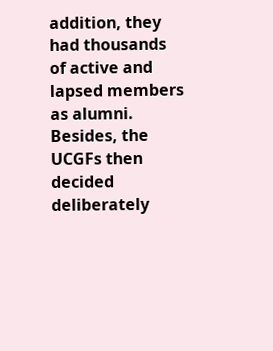addition, they had thousands of active and lapsed members as alumni. Besides, the UCGFs then decided deliberately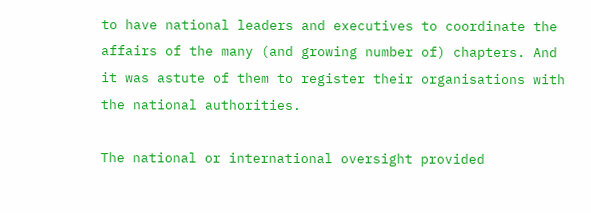to have national leaders and executives to coordinate the affairs of the many (and growing number of) chapters. And it was astute of them to register their organisations with the national authorities.

The national or international oversight provided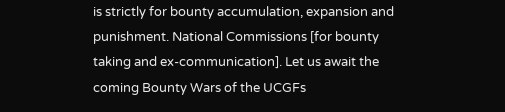is strictly for bounty accumulation, expansion and punishment. National Commissions [for bounty taking and ex-communication]. Let us await the coming Bounty Wars of the UCGFs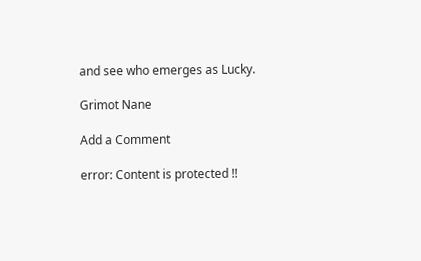and see who emerges as Lucky.

Grimot Nane

Add a Comment

error: Content is protected !!